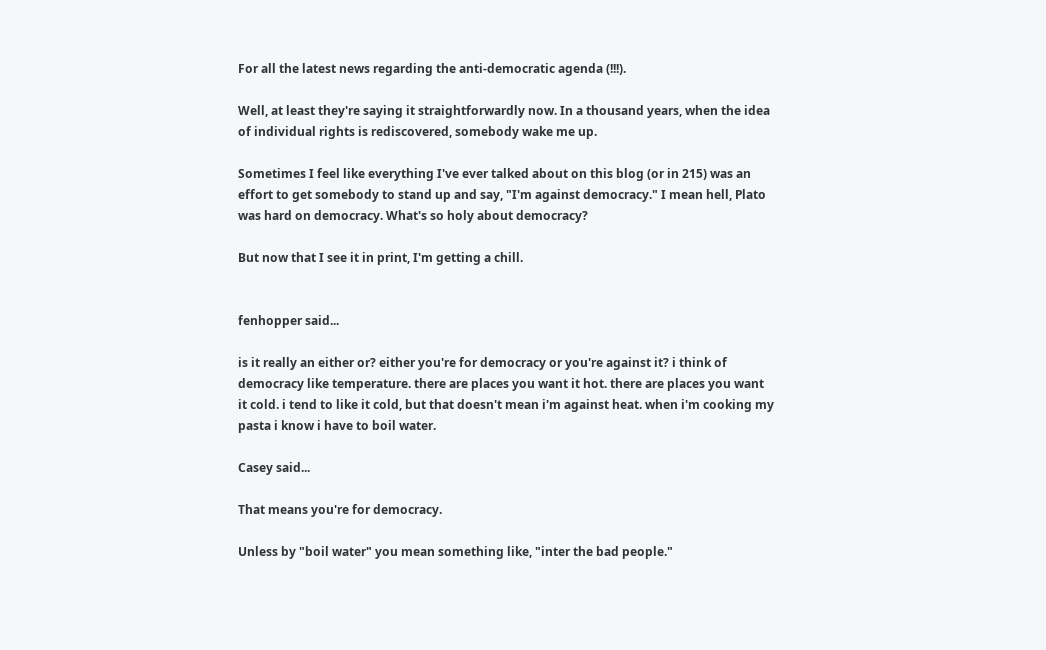For all the latest news regarding the anti-democratic agenda (!!!).

Well, at least they're saying it straightforwardly now. In a thousand years, when the idea of individual rights is rediscovered, somebody wake me up.

Sometimes I feel like everything I've ever talked about on this blog (or in 215) was an effort to get somebody to stand up and say, "I'm against democracy." I mean hell, Plato was hard on democracy. What's so holy about democracy?

But now that I see it in print, I'm getting a chill.


fenhopper said...

is it really an either or? either you're for democracy or you're against it? i think of democracy like temperature. there are places you want it hot. there are places you want it cold. i tend to like it cold, but that doesn't mean i'm against heat. when i'm cooking my pasta i know i have to boil water.

Casey said...

That means you're for democracy.

Unless by "boil water" you mean something like, "inter the bad people."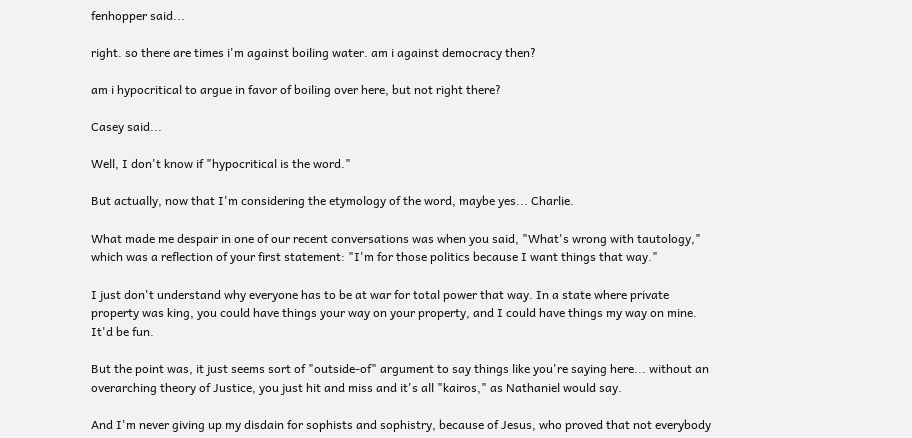fenhopper said...

right. so there are times i'm against boiling water. am i against democracy then?

am i hypocritical to argue in favor of boiling over here, but not right there?

Casey said...

Well, I don't know if "hypocritical is the word."

But actually, now that I'm considering the etymology of the word, maybe yes... Charlie.

What made me despair in one of our recent conversations was when you said, "What's wrong with tautology," which was a reflection of your first statement: "I'm for those politics because I want things that way."

I just don't understand why everyone has to be at war for total power that way. In a state where private property was king, you could have things your way on your property, and I could have things my way on mine. It'd be fun.

But the point was, it just seems sort of "outside-of" argument to say things like you're saying here... without an overarching theory of Justice, you just hit and miss and it's all "kairos," as Nathaniel would say.

And I'm never giving up my disdain for sophists and sophistry, because of Jesus, who proved that not everybody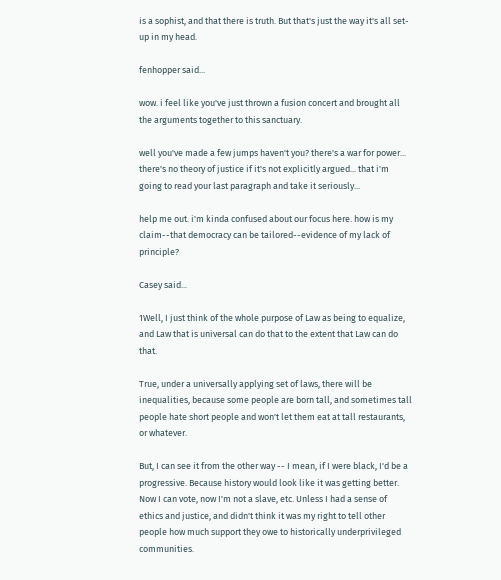is a sophist, and that there is truth. But that's just the way it's all set-up in my head.

fenhopper said...

wow. i feel like you've just thrown a fusion concert and brought all the arguments together to this sanctuary.

well you've made a few jumps haven't you? there's a war for power... there's no theory of justice if it's not explicitly argued... that i'm going to read your last paragraph and take it seriously...

help me out. i'm kinda confused about our focus here. how is my claim--that democracy can be tailored--evidence of my lack of principle?

Casey said...

1Well, I just think of the whole purpose of Law as being to equalize, and Law that is universal can do that to the extent that Law can do that.

True, under a universally applying set of laws, there will be inequalities, because some people are born tall, and sometimes tall people hate short people and won't let them eat at tall restaurants, or whatever.

But, I can see it from the other way -- I mean, if I were black, I'd be a progressive. Because history would look like it was getting better. Now I can vote, now I'm not a slave, etc. Unless I had a sense of ethics and justice, and didn't think it was my right to tell other people how much support they owe to historically underprivileged communities.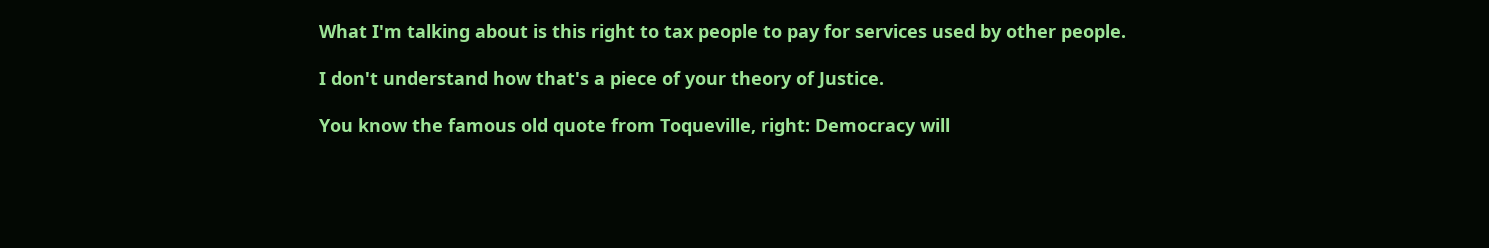What I'm talking about is this right to tax people to pay for services used by other people.

I don't understand how that's a piece of your theory of Justice.

You know the famous old quote from Toqueville, right: Democracy will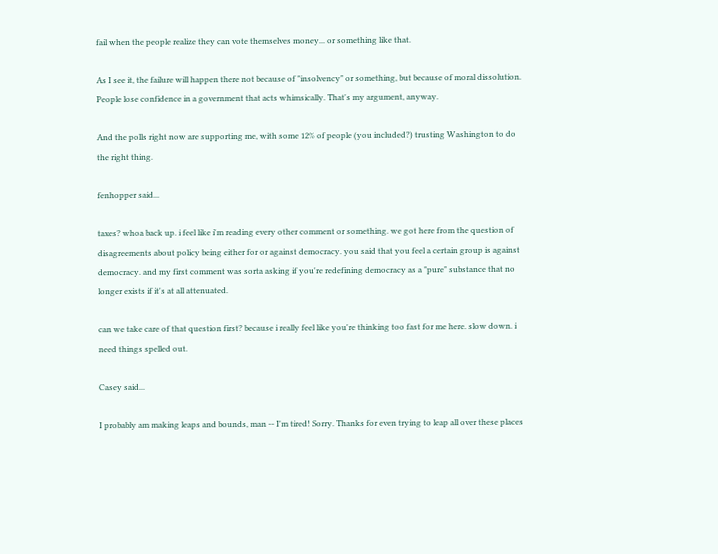fail when the people realize they can vote themselves money... or something like that.

As I see it, the failure will happen there not because of "insolvency" or something, but because of moral dissolution. People lose confidence in a government that acts whimsically. That's my argument, anyway.

And the polls right now are supporting me, with some 12% of people (you included?) trusting Washington to do the right thing.

fenhopper said...

taxes? whoa back up. i feel like i'm reading every other comment or something. we got here from the question of disagreements about policy being either for or against democracy. you said that you feel a certain group is against democracy. and my first comment was sorta asking if you're redefining democracy as a "pure" substance that no longer exists if it's at all attenuated.

can we take care of that question first? because i really feel like you're thinking too fast for me here. slow down. i need things spelled out.

Casey said...

I probably am making leaps and bounds, man -- I'm tired! Sorry. Thanks for even trying to leap all over these places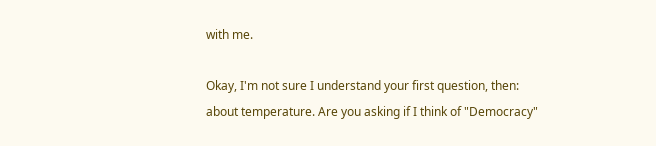with me.

Okay, I'm not sure I understand your first question, then: about temperature. Are you asking if I think of "Democracy"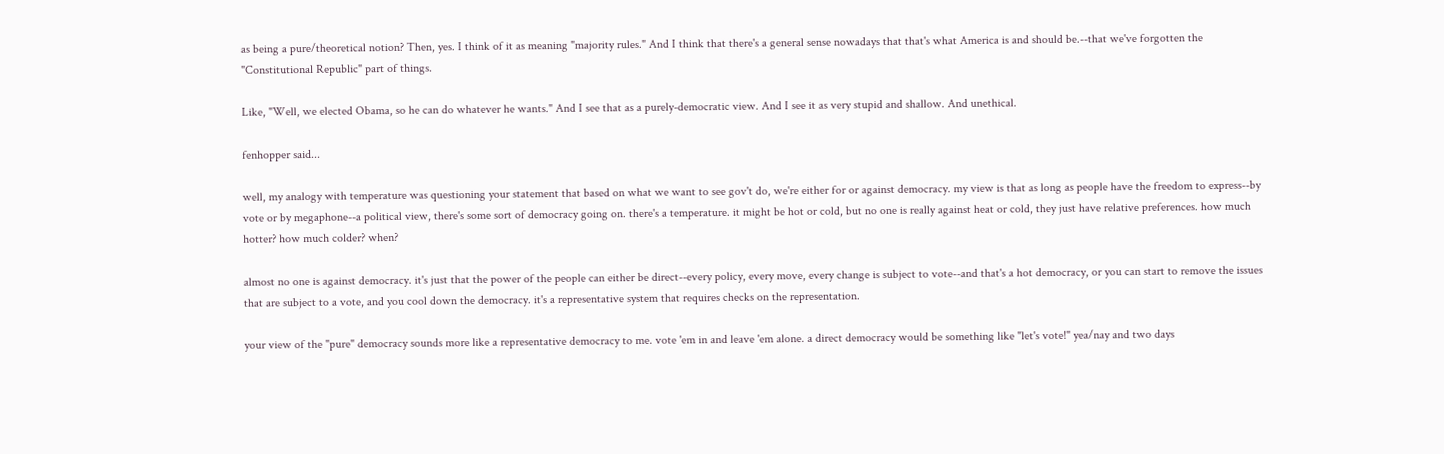as being a pure/theoretical notion? Then, yes. I think of it as meaning "majority rules." And I think that there's a general sense nowadays that that's what America is and should be.--that we've forgotten the "Constitutional Republic" part of things.

Like, "Well, we elected Obama, so he can do whatever he wants." And I see that as a purely-democratic view. And I see it as very stupid and shallow. And unethical.

fenhopper said...

well, my analogy with temperature was questioning your statement that based on what we want to see gov't do, we're either for or against democracy. my view is that as long as people have the freedom to express--by vote or by megaphone--a political view, there's some sort of democracy going on. there's a temperature. it might be hot or cold, but no one is really against heat or cold, they just have relative preferences. how much hotter? how much colder? when?

almost no one is against democracy. it's just that the power of the people can either be direct--every policy, every move, every change is subject to vote--and that's a hot democracy, or you can start to remove the issues that are subject to a vote, and you cool down the democracy. it's a representative system that requires checks on the representation.

your view of the "pure" democracy sounds more like a representative democracy to me. vote 'em in and leave 'em alone. a direct democracy would be something like "let's vote!" yea/nay and two days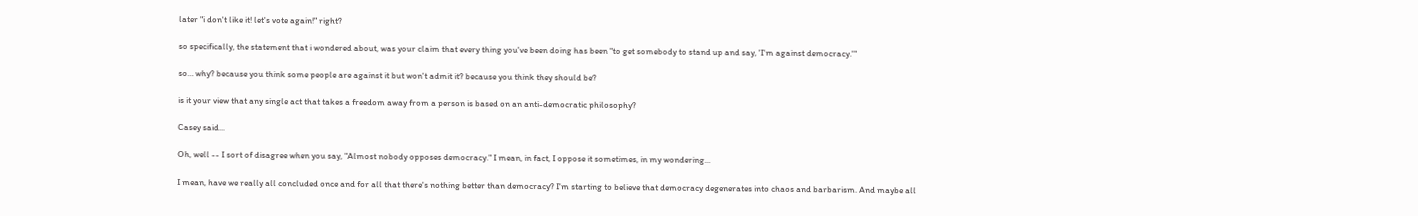later "i don't like it! let's vote again!" right?

so specifically, the statement that i wondered about, was your claim that every thing you've been doing has been "to get somebody to stand up and say, 'I'm against democracy.'"

so… why? because you think some people are against it but won't admit it? because you think they should be?

is it your view that any single act that takes a freedom away from a person is based on an anti-democratic philosophy?

Casey said...

Oh, well -- I sort of disagree when you say, "Almost nobody opposes democracy." I mean, in fact, I oppose it sometimes, in my wondering...

I mean, have we really all concluded once and for all that there's nothing better than democracy? I'm starting to believe that democracy degenerates into chaos and barbarism. And maybe all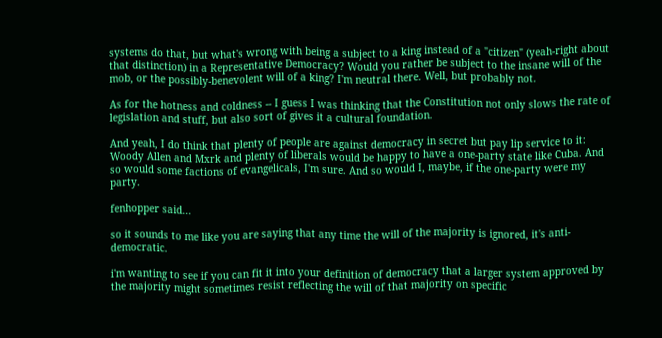systems do that, but what's wrong with being a subject to a king instead of a "citizen" (yeah-right about that distinction) in a Representative Democracy? Would you rather be subject to the insane will of the mob, or the possibly-benevolent will of a king? I'm neutral there. Well, but probably not.

As for the hotness and coldness -- I guess I was thinking that the Constitution not only slows the rate of legislation and stuff, but also sort of gives it a cultural foundation.

And yeah, I do think that plenty of people are against democracy in secret but pay lip service to it: Woody Allen and Mxrk and plenty of liberals would be happy to have a one-party state like Cuba. And so would some factions of evangelicals, I'm sure. And so would I, maybe, if the one-party were my party.

fenhopper said...

so it sounds to me like you are saying that any time the will of the majority is ignored, it's anti-democratic.

i'm wanting to see if you can fit it into your definition of democracy that a larger system approved by the majority might sometimes resist reflecting the will of that majority on specific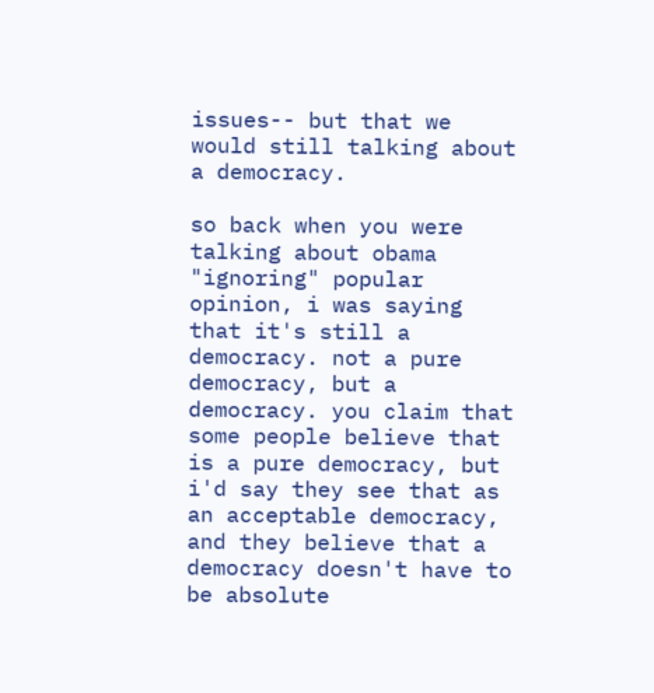issues-- but that we would still talking about a democracy.

so back when you were talking about obama "ignoring" popular opinion, i was saying that it's still a democracy. not a pure democracy, but a democracy. you claim that some people believe that is a pure democracy, but i'd say they see that as an acceptable democracy, and they believe that a democracy doesn't have to be absolute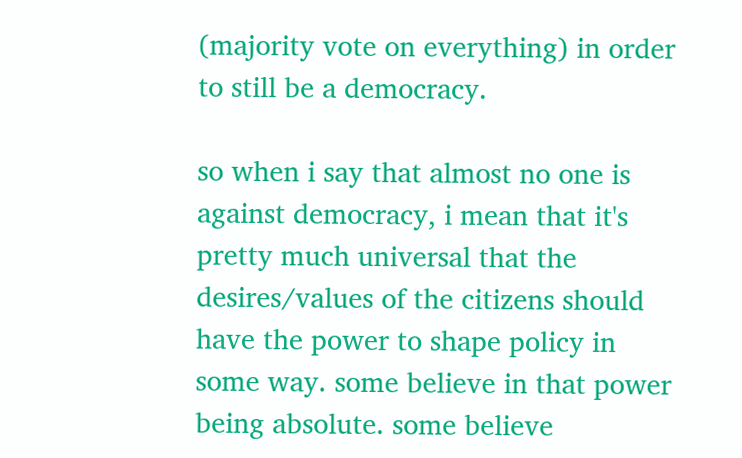(majority vote on everything) in order to still be a democracy.

so when i say that almost no one is against democracy, i mean that it's pretty much universal that the desires/values of the citizens should have the power to shape policy in some way. some believe in that power being absolute. some believe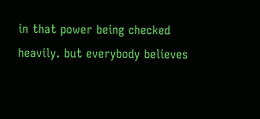in that power being checked heavily. but everybody believes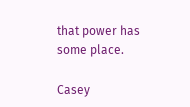that power has some place.

Casey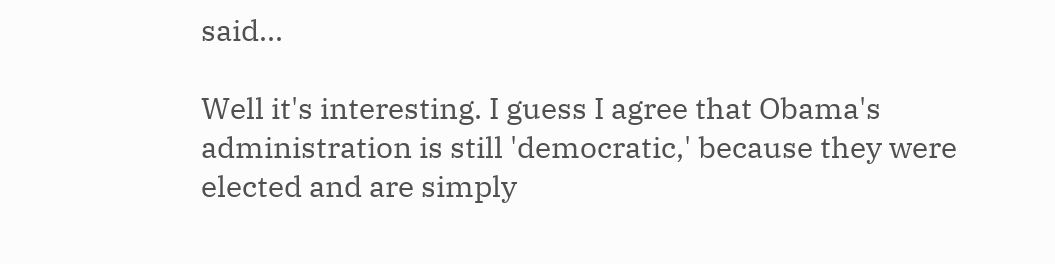said...

Well it's interesting. I guess I agree that Obama's administration is still 'democratic,' because they were elected and are simply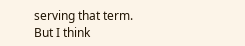serving that term. But I think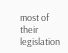most of their legislation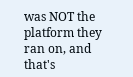was NOT the platform they ran on, and that's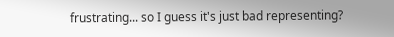frustrating... so I guess it's just bad representing?